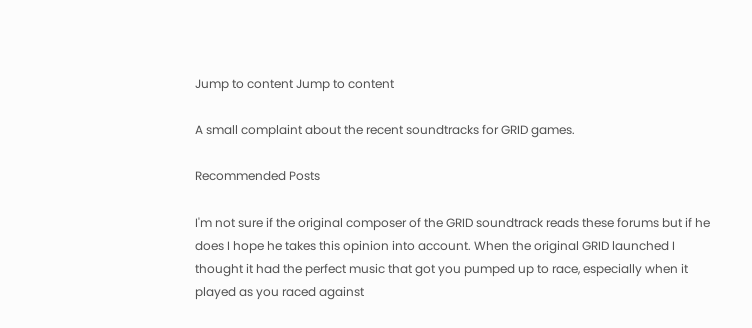Jump to content Jump to content

A small complaint about the recent soundtracks for GRID games.

Recommended Posts

I'm not sure if the original composer of the GRID soundtrack reads these forums but if he does I hope he takes this opinion into account. When the original GRID launched I thought it had the perfect music that got you pumped up to race, especially when it played as you raced against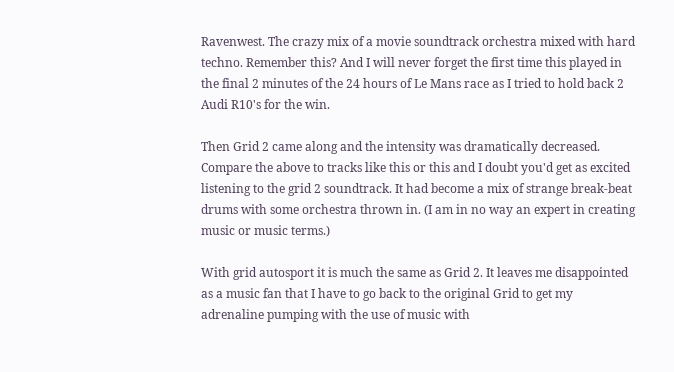Ravenwest. The crazy mix of a movie soundtrack orchestra mixed with hard techno. Remember this? And I will never forget the first time this played in the final 2 minutes of the 24 hours of Le Mans race as I tried to hold back 2 Audi R10's for the win.

Then Grid 2 came along and the intensity was dramatically decreased. Compare the above to tracks like this or this and I doubt you'd get as excited listening to the grid 2 soundtrack. It had become a mix of strange break-beat drums with some orchestra thrown in. (I am in no way an expert in creating music or music terms.)

With grid autosport it is much the same as Grid 2. It leaves me disappointed as a music fan that I have to go back to the original Grid to get my adrenaline pumping with the use of music with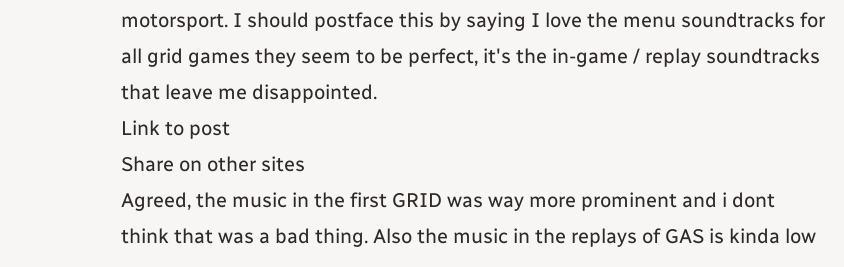motorsport. I should postface this by saying I love the menu soundtracks for all grid games they seem to be perfect, it's the in-game / replay soundtracks that leave me disappointed.
Link to post
Share on other sites
Agreed, the music in the first GRID was way more prominent and i dont think that was a bad thing. Also the music in the replays of GAS is kinda low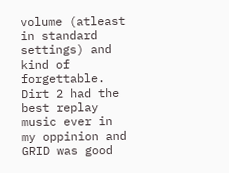volume (atleast in standard settings) and kind of forgettable. Dirt 2 had the best replay music ever in my oppinion and GRID was good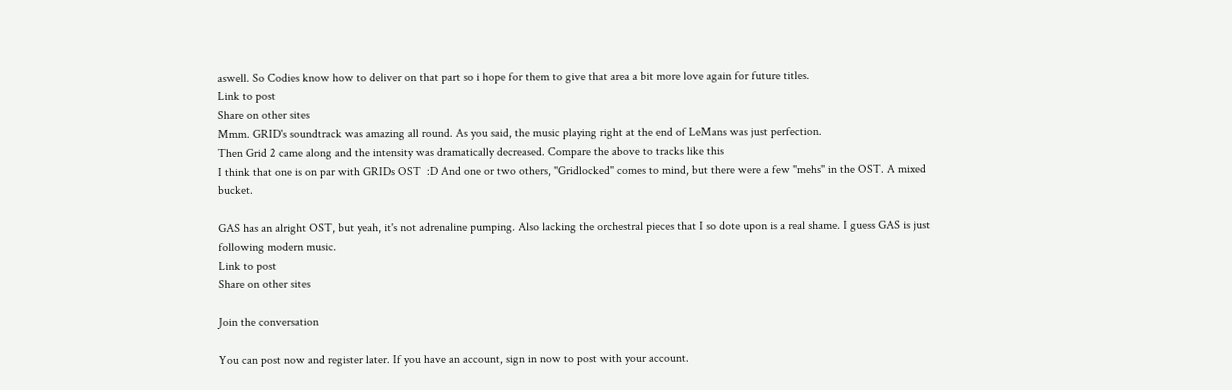aswell. So Codies know how to deliver on that part so i hope for them to give that area a bit more love again for future titles.
Link to post
Share on other sites
Mmm. GRID's soundtrack was amazing all round. As you said, the music playing right at the end of LeMans was just perfection.
Then Grid 2 came along and the intensity was dramatically decreased. Compare the above to tracks like this
I think that one is on par with GRIDs OST  :D And one or two others, ''Gridlocked'' comes to mind, but there were a few ''mehs'' in the OST. A mixed bucket.

GAS has an alright OST, but yeah, it's not adrenaline pumping. Also lacking the orchestral pieces that I so dote upon is a real shame. I guess GAS is just following modern music.
Link to post
Share on other sites

Join the conversation

You can post now and register later. If you have an account, sign in now to post with your account.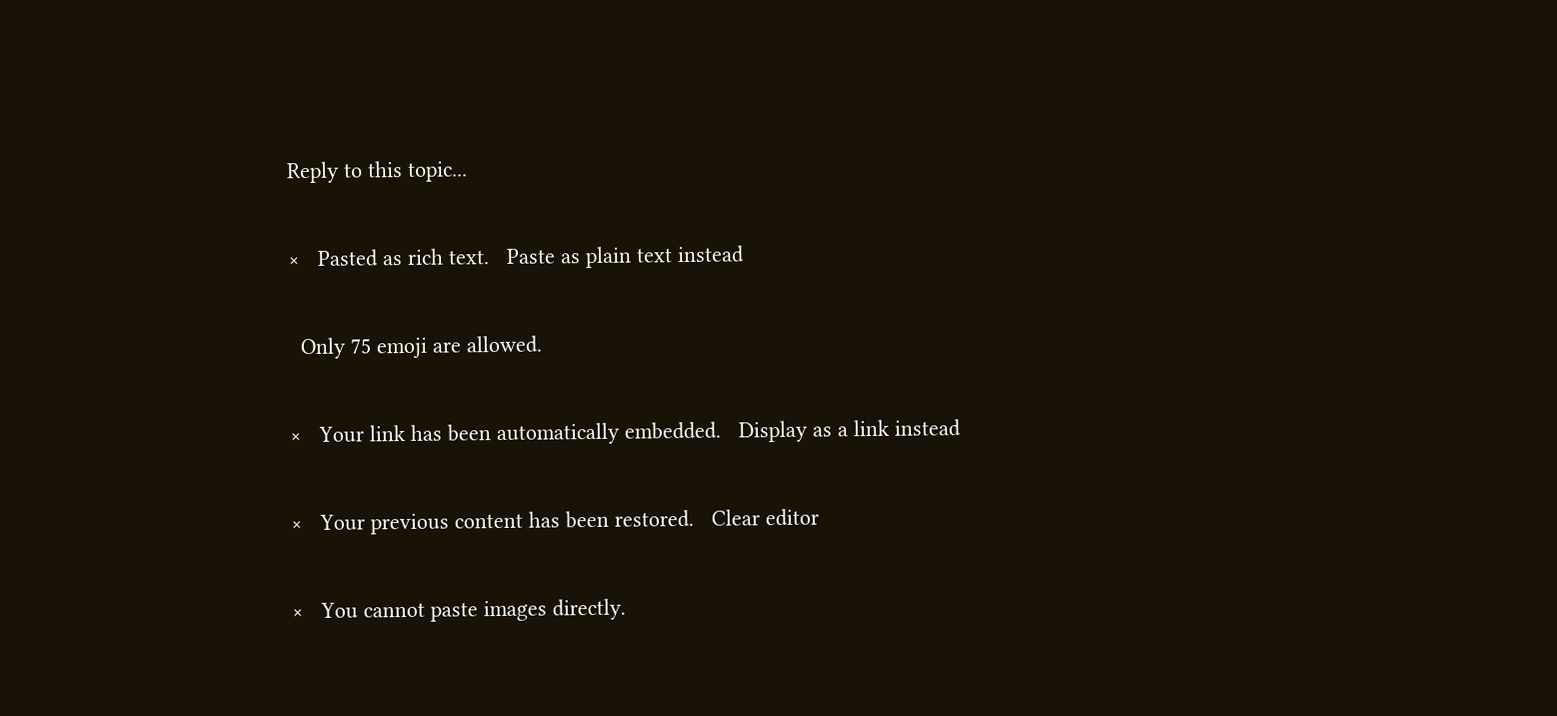Reply to this topic...

×   Pasted as rich text.   Paste as plain text instead

  Only 75 emoji are allowed.

×   Your link has been automatically embedded.   Display as a link instead

×   Your previous content has been restored.   Clear editor

×   You cannot paste images directly.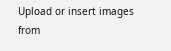Upload or insert images from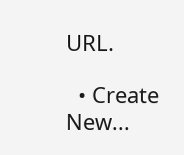URL.

  • Create New...